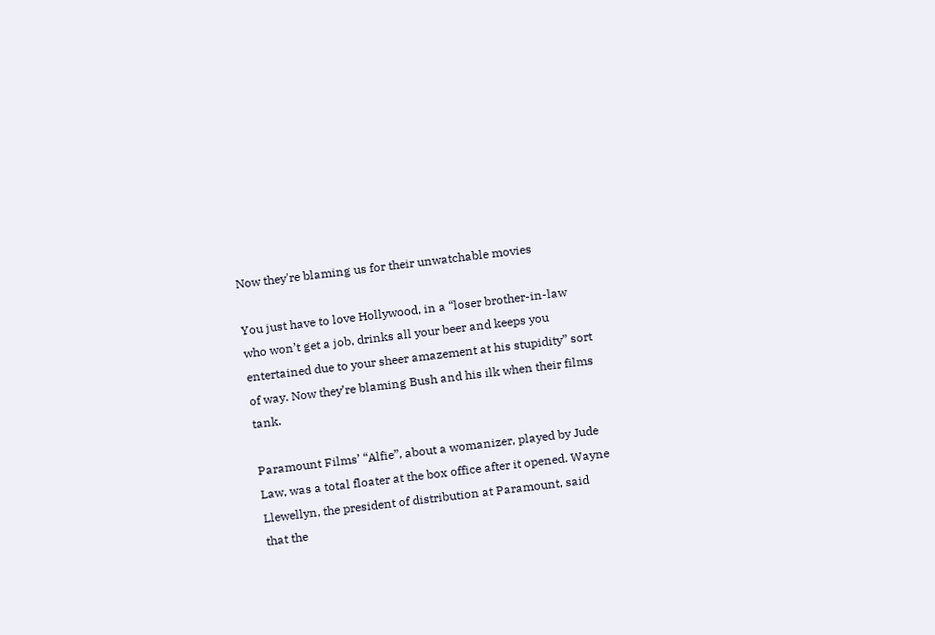Now they're blaming us for their unwatchable movies

You just have to love Hollywood, in a “loser brother-in-law who won’t get a job, drinks all your beer and keeps you entertained due to your sheer amazement at his stupidity” sort of way. Now they’re blaming Bush and his ilk when their films tank.

Paramount Films’ “Alfie”, about a womanizer, played by Jude Law, was a total floater at the box office after it opened. Wayne Llewellyn, the president of distribution at Paramount, said that the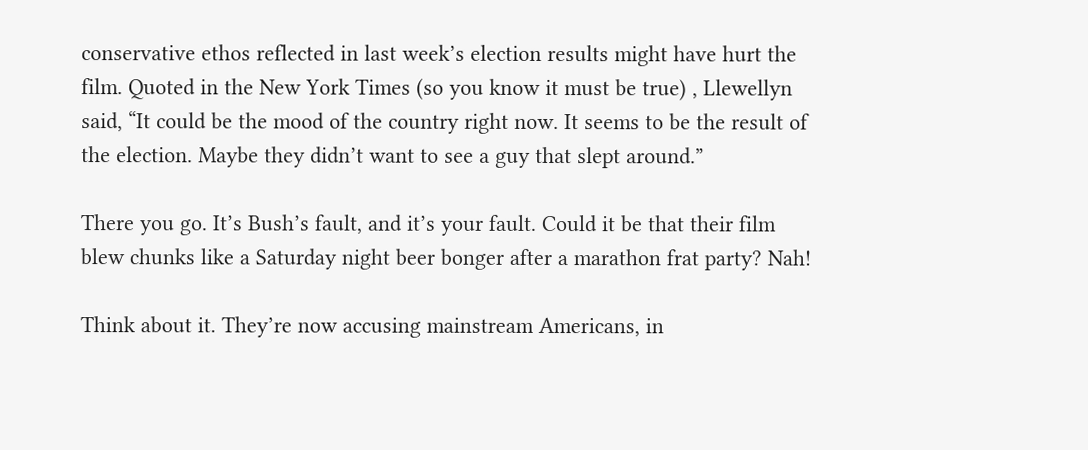conservative ethos reflected in last week’s election results might have hurt the film. Quoted in the New York Times (so you know it must be true) , Llewellyn said, “It could be the mood of the country right now. It seems to be the result of the election. Maybe they didn’t want to see a guy that slept around.”

There you go. It’s Bush’s fault, and it’s your fault. Could it be that their film blew chunks like a Saturday night beer bonger after a marathon frat party? Nah!

Think about it. They’re now accusing mainstream Americans, in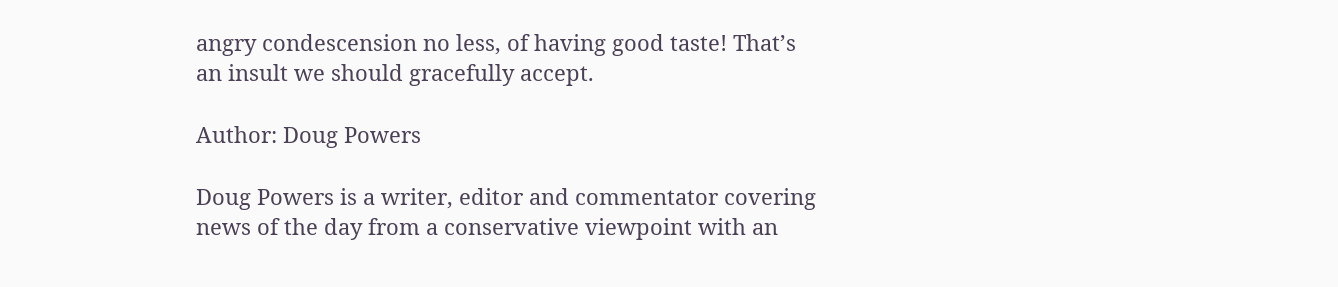angry condescension no less, of having good taste! That’s an insult we should gracefully accept.

Author: Doug Powers

Doug Powers is a writer, editor and commentator covering news of the day from a conservative viewpoint with an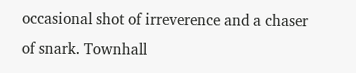occasional shot of irreverence and a chaser of snark. Townhall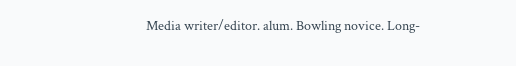Media writer/editor. alum. Bowling novice. Long-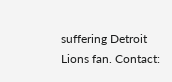suffering Detroit Lions fan. Contact: